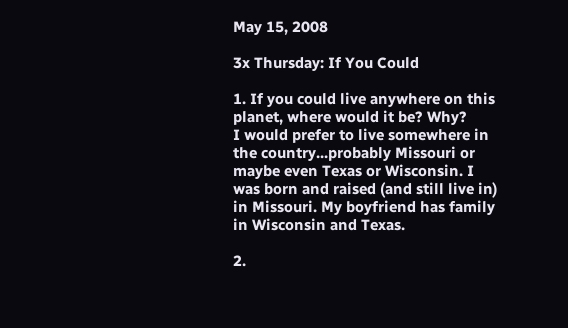May 15, 2008

3x Thursday: If You Could

1. If you could live anywhere on this planet, where would it be? Why?
I would prefer to live somewhere in the country...probably Missouri or maybe even Texas or Wisconsin. I was born and raised (and still live in) in Missouri. My boyfriend has family in Wisconsin and Texas.

2.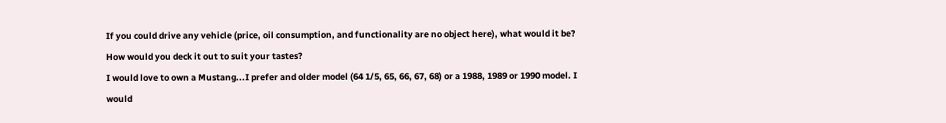If you could drive any vehicle (price, oil consumption, and functionality are no object here), what would it be? How would you deck it out to suit your tastes?
I would love to own a Mustang...I prefer and older model (64 1/5, 65, 66, 67, 68) or a 1988, 1989 or 1990 model. I would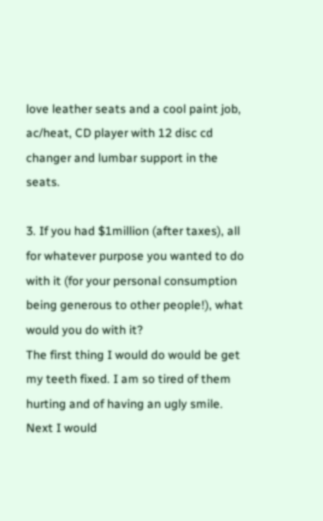love leather seats and a cool paint job, ac/heat, CD player with 12 disc cd changer and lumbar support in the seats.

3. If you had $1million (after taxes), all for whatever purpose you wanted to do with it (for your personal consumption being generous to other people!), what would you do with it?
The first thing I would do would be get my teeth fixed. I am so tired of them hurting and of having an ugly smile. Next I would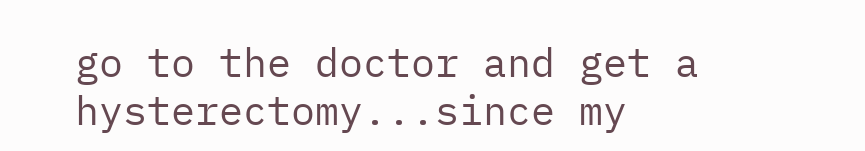go to the doctor and get a hysterectomy...since my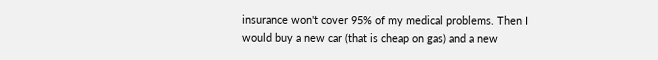insurance won't cover 95% of my medical problems. Then I would buy a new car (that is cheap on gas) and a new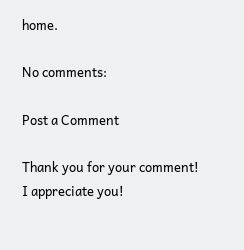home.

No comments:

Post a Comment

Thank you for your comment! I appreciate you!